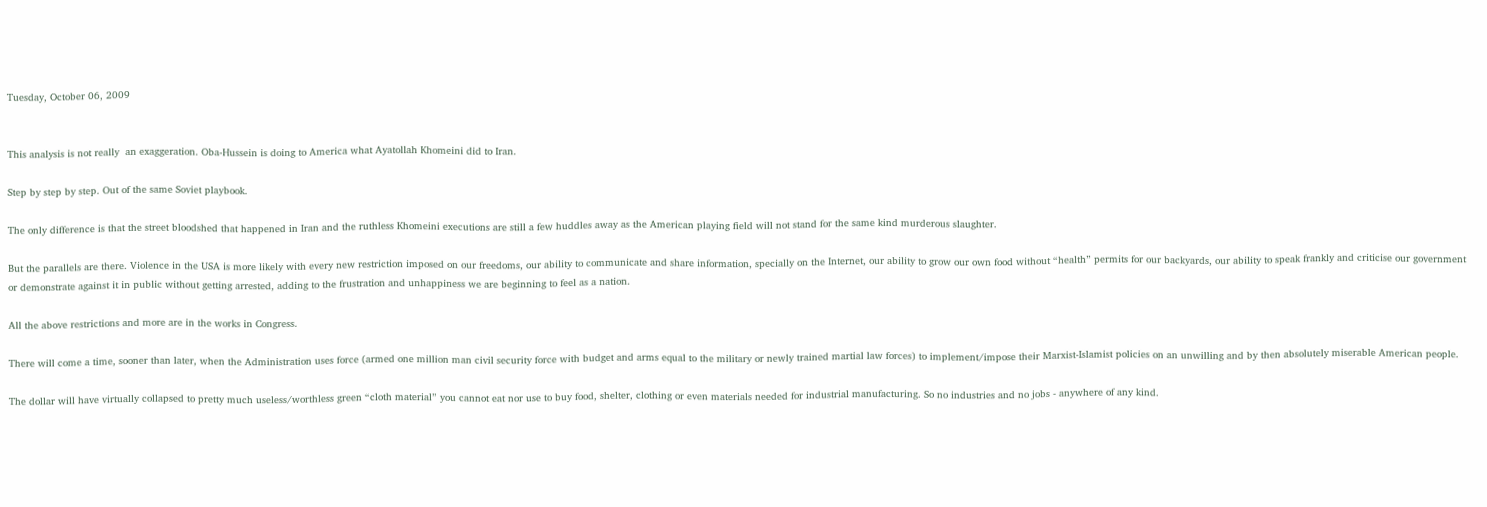Tuesday, October 06, 2009


This analysis is not really  an exaggeration. Oba-Hussein is doing to America what Ayatollah Khomeini did to Iran.

Step by step by step. Out of the same Soviet playbook.

The only difference is that the street bloodshed that happened in Iran and the ruthless Khomeini executions are still a few huddles away as the American playing field will not stand for the same kind murderous slaughter.

But the parallels are there. Violence in the USA is more likely with every new restriction imposed on our freedoms, our ability to communicate and share information, specially on the Internet, our ability to grow our own food without “health” permits for our backyards, our ability to speak frankly and criticise our government or demonstrate against it in public without getting arrested, adding to the frustration and unhappiness we are beginning to feel as a nation.

All the above restrictions and more are in the works in Congress.

There will come a time, sooner than later, when the Administration uses force (armed one million man civil security force with budget and arms equal to the military or newly trained martial law forces) to implement/impose their Marxist-Islamist policies on an unwilling and by then absolutely miserable American people.

The dollar will have virtually collapsed to pretty much useless/worthless green “cloth material” you cannot eat nor use to buy food, shelter, clothing or even materials needed for industrial manufacturing. So no industries and no jobs - anywhere of any kind.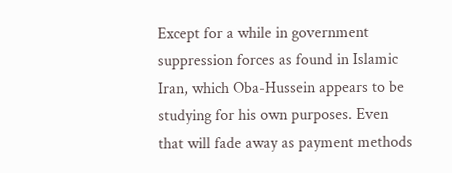Except for a while in government suppression forces as found in Islamic Iran, which Oba-Hussein appears to be studying for his own purposes. Even that will fade away as payment methods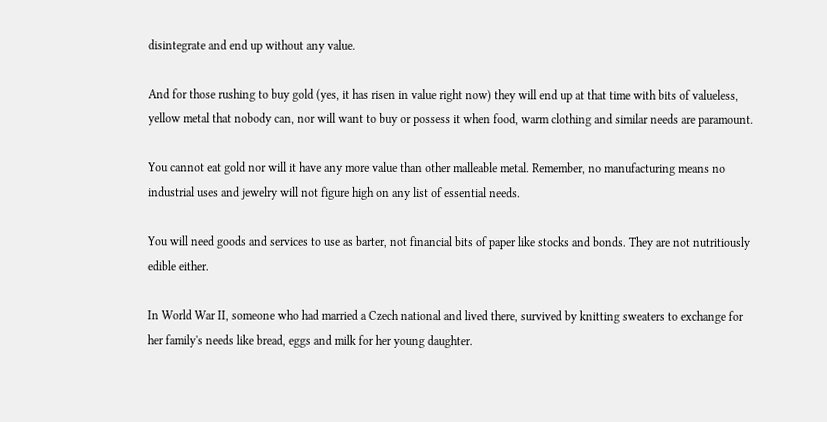disintegrate and end up without any value.

And for those rushing to buy gold (yes, it has risen in value right now) they will end up at that time with bits of valueless, yellow metal that nobody can, nor will want to buy or possess it when food, warm clothing and similar needs are paramount.

You cannot eat gold nor will it have any more value than other malleable metal. Remember, no manufacturing means no industrial uses and jewelry will not figure high on any list of essential needs.

You will need goods and services to use as barter, not financial bits of paper like stocks and bonds. They are not nutritiously edible either.

In World War II, someone who had married a Czech national and lived there, survived by knitting sweaters to exchange for her family's needs like bread, eggs and milk for her young daughter.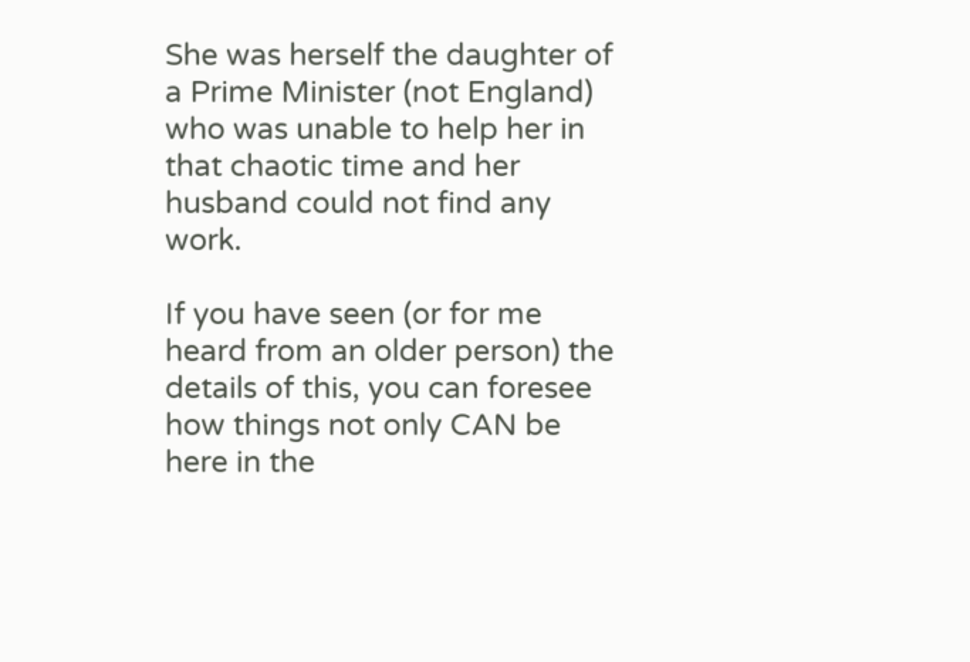She was herself the daughter of a Prime Minister (not England) who was unable to help her in that chaotic time and her husband could not find any work.

If you have seen (or for me heard from an older person) the details of this, you can foresee how things not only CAN be here in the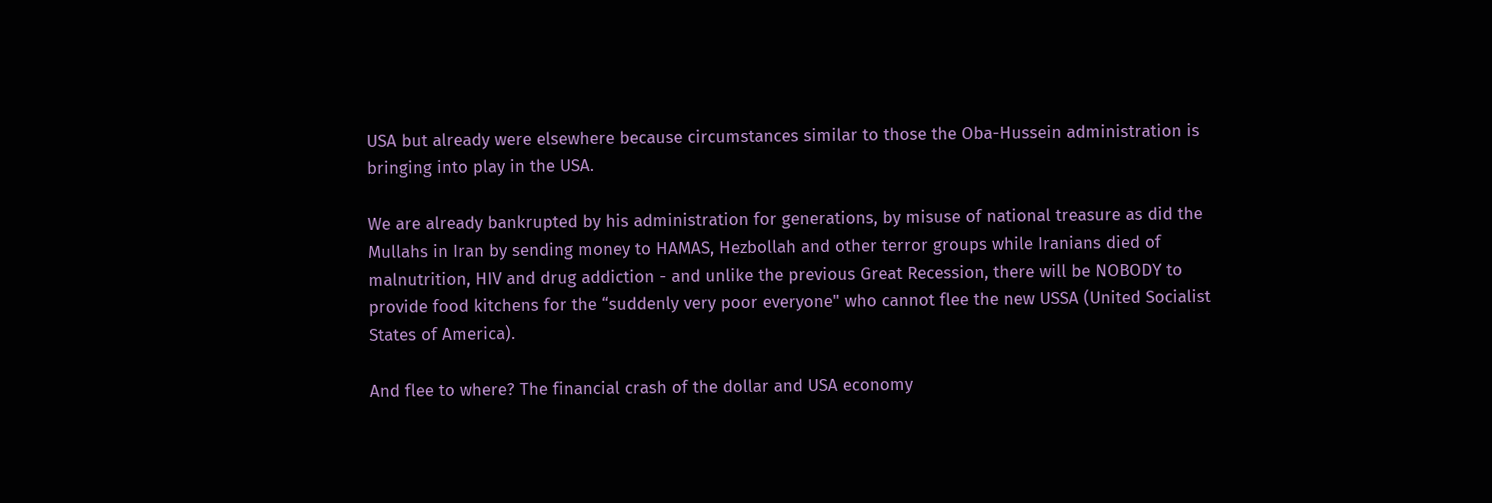USA but already were elsewhere because circumstances similar to those the Oba-Hussein administration is bringing into play in the USA.

We are already bankrupted by his administration for generations, by misuse of national treasure as did the Mullahs in Iran by sending money to HAMAS, Hezbollah and other terror groups while Iranians died of malnutrition, HIV and drug addiction - and unlike the previous Great Recession, there will be NOBODY to provide food kitchens for the “suddenly very poor everyone" who cannot flee the new USSA (United Socialist States of America).

And flee to where? The financial crash of the dollar and USA economy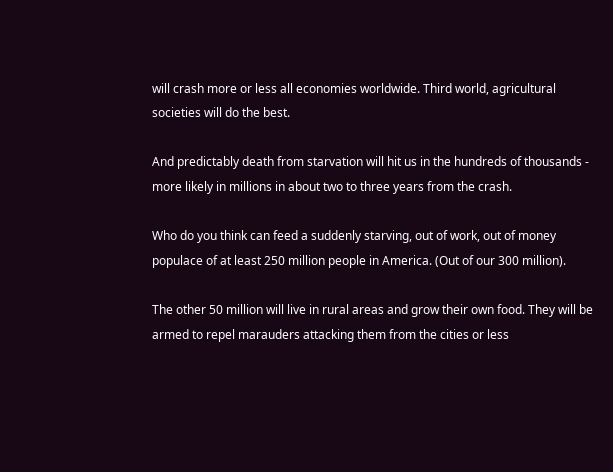will crash more or less all economies worldwide. Third world, agricultural societies will do the best.

And predictably death from starvation will hit us in the hundreds of thousands - more likely in millions in about two to three years from the crash.

Who do you think can feed a suddenly starving, out of work, out of money populace of at least 250 million people in America. (Out of our 300 million).

The other 50 million will live in rural areas and grow their own food. They will be armed to repel marauders attacking them from the cities or less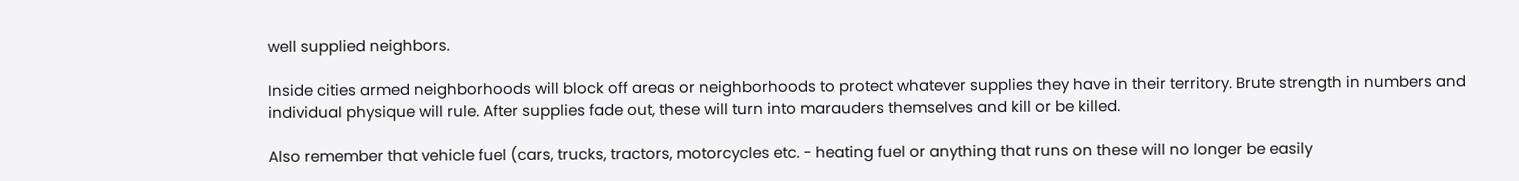well supplied neighbors.

Inside cities armed neighborhoods will block off areas or neighborhoods to protect whatever supplies they have in their territory. Brute strength in numbers and individual physique will rule. After supplies fade out, these will turn into marauders themselves and kill or be killed.

Also remember that vehicle fuel (cars, trucks, tractors, motorcycles etc. - heating fuel or anything that runs on these will no longer be easily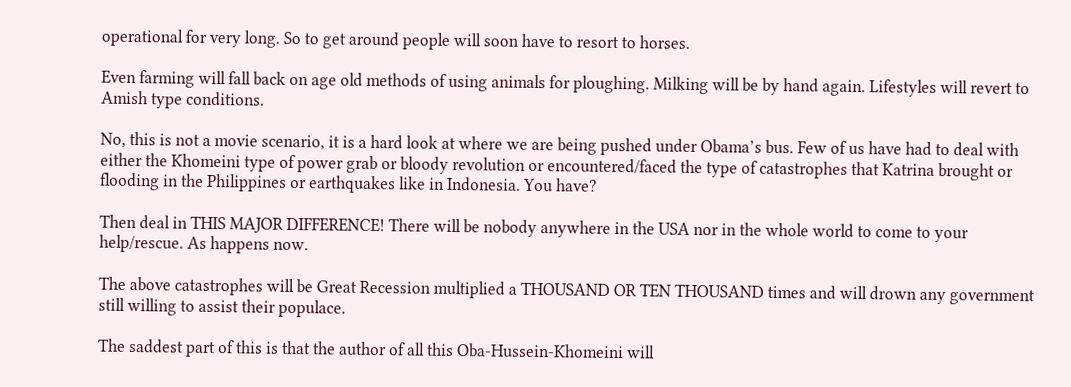operational for very long. So to get around people will soon have to resort to horses.

Even farming will fall back on age old methods of using animals for ploughing. Milking will be by hand again. Lifestyles will revert to Amish type conditions.

No, this is not a movie scenario, it is a hard look at where we are being pushed under Obama’s bus. Few of us have had to deal with either the Khomeini type of power grab or bloody revolution or encountered/faced the type of catastrophes that Katrina brought or flooding in the Philippines or earthquakes like in Indonesia. You have?

Then deal in THIS MAJOR DIFFERENCE! There will be nobody anywhere in the USA nor in the whole world to come to your help/rescue. As happens now.

The above catastrophes will be Great Recession multiplied a THOUSAND OR TEN THOUSAND times and will drown any government still willing to assist their populace.

The saddest part of this is that the author of all this Oba-Hussein-Khomeini will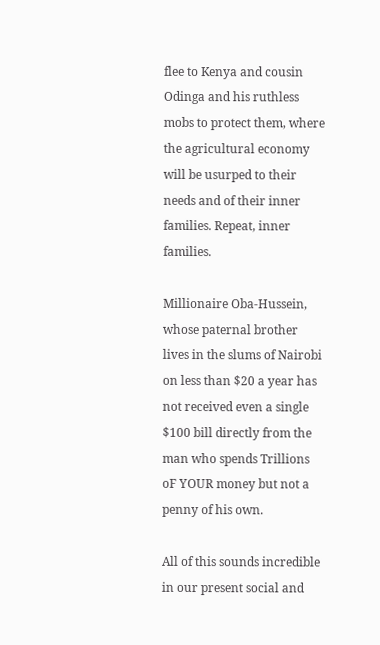flee to Kenya and cousin Odinga and his ruthless mobs to protect them, where the agricultural economy will be usurped to their needs and of their inner families. Repeat, inner families.

Millionaire Oba-Hussein, whose paternal brother lives in the slums of Nairobi on less than $20 a year has not received even a single $100 bill directly from the man who spends Trillions oF YOUR money but not a penny of his own.

All of this sounds incredible in our present social and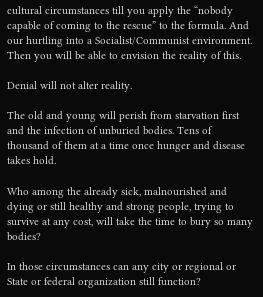cultural circumstances till you apply the “nobody capable of coming to the rescue” to the formula. And our hurtling into a Socialist/Communist environment. Then you will be able to envision the reality of this.

Denial will not alter reality.

The old and young will perish from starvation first and the infection of unburied bodies. Tens of thousand of them at a time once hunger and disease takes hold.

Who among the already sick, malnourished and dying or still healthy and strong people, trying to survive at any cost, will take the time to bury so many bodies?

In those circumstances can any city or regional or State or federal organization still function?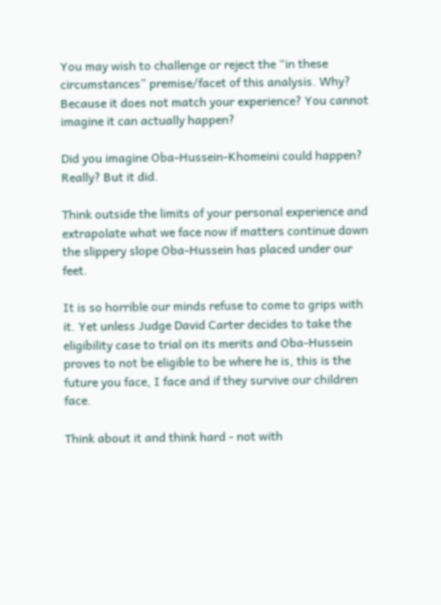You may wish to challenge or reject the “in these circumstances” premise/facet of this analysis. Why? Because it does not match your experience? You cannot imagine it can actually happen?

Did you imagine Oba-Hussein-Khomeini could happen? Really? But it did.

Think outside the limits of your personal experience and extrapolate what we face now if matters continue down the slippery slope Oba-Hussein has placed under our feet.

It is so horrible our minds refuse to come to grips with it. Yet unless Judge David Carter decides to take the eligibility case to trial on its merits and Oba-Hussein proves to not be eligible to be where he is, this is the future you face, I face and if they survive our children face.

Think about it and think hard - not with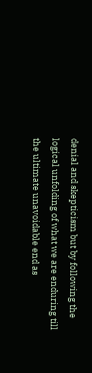denial and skepticism but by following the logical unfolding of what we are enduring till the ultimate unavoidable end as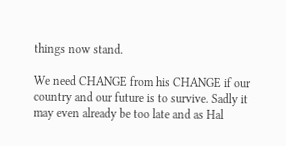things now stand.

We need CHANGE from his CHANGE if our country and our future is to survive. Sadly it may even already be too late and as Hal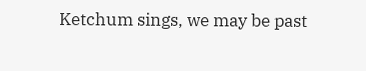Ketchum sings, we may be past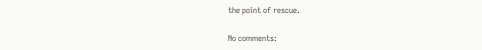the point of rescue.

No comments: